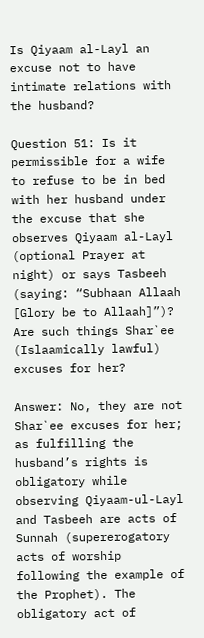Is Qiyaam al-Layl an excuse not to have intimate relations with the husband?

Question 51: Is it permissible for a wife to refuse to be in bed with her husband under the excuse that she observes Qiyaam al-Layl (optional Prayer at night) or says Tasbeeh (saying: “Subhaan Allaah [Glory be to Allaah]”)? Are such things Shar`ee (Islaamically lawful) excuses for her?

Answer: No, they are not Shar`ee excuses for her; as fulfilling the husband’s rights is obligatory while observing Qiyaam-ul-Layl and Tasbeeh are acts of Sunnah (supererogatory acts of worship following the example of the Prophet). The obligatory act of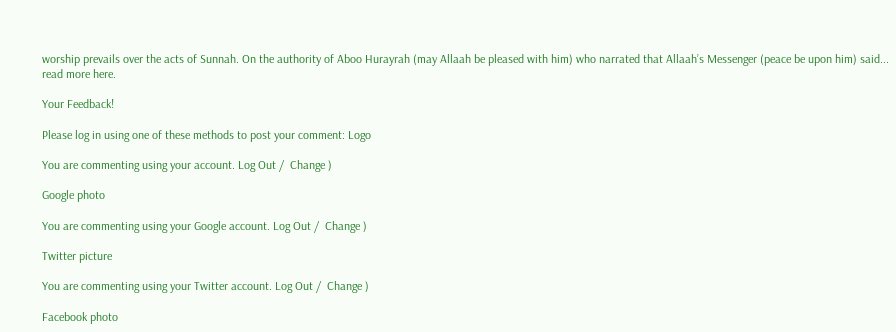worship prevails over the acts of Sunnah. On the authority of Aboo Hurayrah (may Allaah be pleased with him) who narrated that Allaah’s Messenger (peace be upon him) said... read more here.

Your Feedback!

Please log in using one of these methods to post your comment: Logo

You are commenting using your account. Log Out /  Change )

Google photo

You are commenting using your Google account. Log Out /  Change )

Twitter picture

You are commenting using your Twitter account. Log Out /  Change )

Facebook photo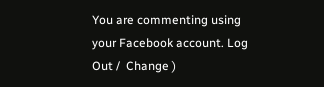You are commenting using your Facebook account. Log Out /  Change )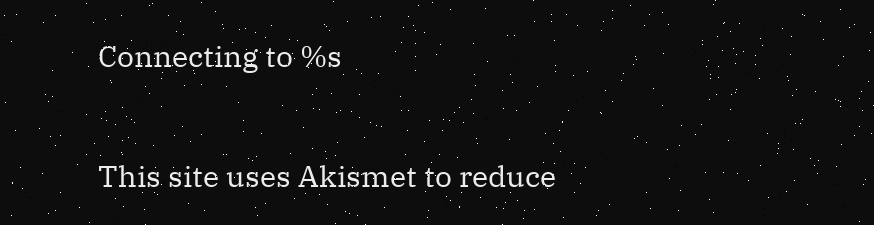Connecting to %s

This site uses Akismet to reduce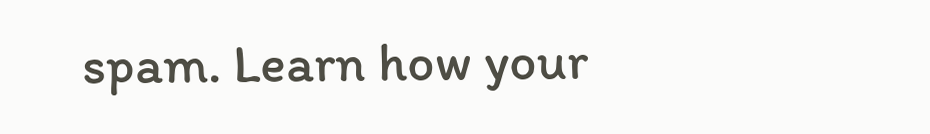spam. Learn how your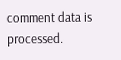comment data is processed.